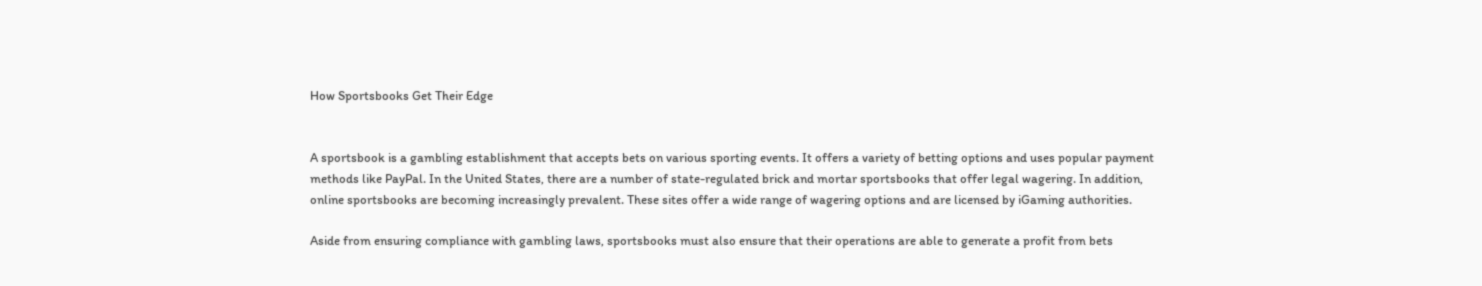How Sportsbooks Get Their Edge


A sportsbook is a gambling establishment that accepts bets on various sporting events. It offers a variety of betting options and uses popular payment methods like PayPal. In the United States, there are a number of state-regulated brick and mortar sportsbooks that offer legal wagering. In addition, online sportsbooks are becoming increasingly prevalent. These sites offer a wide range of wagering options and are licensed by iGaming authorities.

Aside from ensuring compliance with gambling laws, sportsbooks must also ensure that their operations are able to generate a profit from bets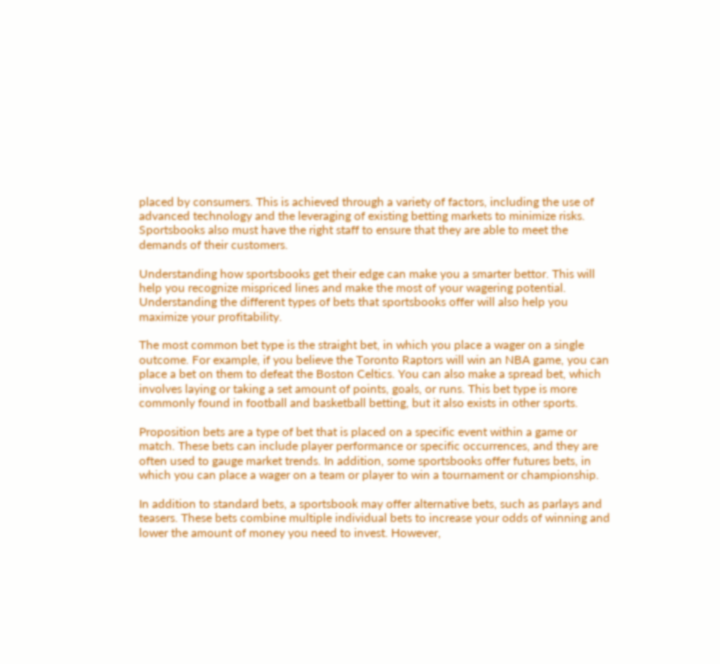placed by consumers. This is achieved through a variety of factors, including the use of advanced technology and the leveraging of existing betting markets to minimize risks. Sportsbooks also must have the right staff to ensure that they are able to meet the demands of their customers.

Understanding how sportsbooks get their edge can make you a smarter bettor. This will help you recognize mispriced lines and make the most of your wagering potential. Understanding the different types of bets that sportsbooks offer will also help you maximize your profitability.

The most common bet type is the straight bet, in which you place a wager on a single outcome. For example, if you believe the Toronto Raptors will win an NBA game, you can place a bet on them to defeat the Boston Celtics. You can also make a spread bet, which involves laying or taking a set amount of points, goals, or runs. This bet type is more commonly found in football and basketball betting, but it also exists in other sports.

Proposition bets are a type of bet that is placed on a specific event within a game or match. These bets can include player performance or specific occurrences, and they are often used to gauge market trends. In addition, some sportsbooks offer futures bets, in which you can place a wager on a team or player to win a tournament or championship.

In addition to standard bets, a sportsbook may offer alternative bets, such as parlays and teasers. These bets combine multiple individual bets to increase your odds of winning and lower the amount of money you need to invest. However,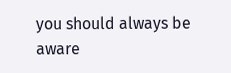you should always be aware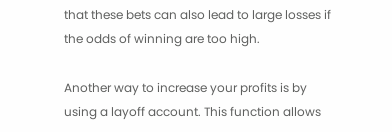that these bets can also lead to large losses if the odds of winning are too high.

Another way to increase your profits is by using a layoff account. This function allows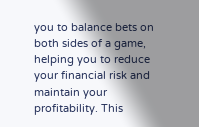you to balance bets on both sides of a game, helping you to reduce your financial risk and maintain your profitability. This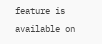feature is available on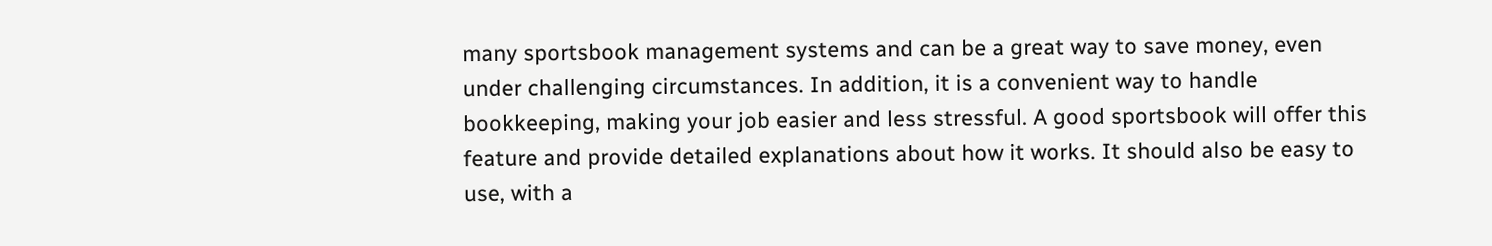many sportsbook management systems and can be a great way to save money, even under challenging circumstances. In addition, it is a convenient way to handle bookkeeping, making your job easier and less stressful. A good sportsbook will offer this feature and provide detailed explanations about how it works. It should also be easy to use, with a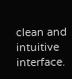clean and intuitive interface.